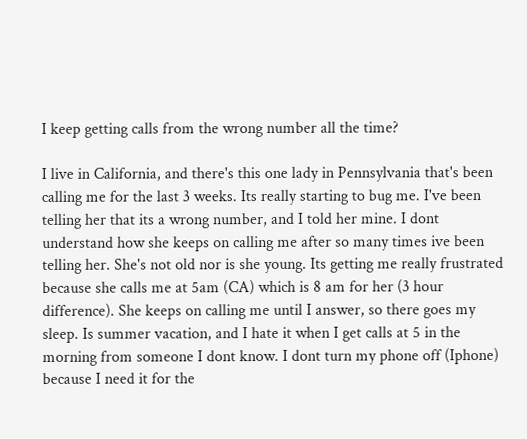I keep getting calls from the wrong number all the time?

I live in California, and there's this one lady in Pennsylvania that's been calling me for the last 3 weeks. Its really starting to bug me. I've been telling her that its a wrong number, and I told her mine. I dont understand how she keeps on calling me after so many times ive been telling her. She's not old nor is she young. Its getting me really frustrated because she calls me at 5am (CA) which is 8 am for her (3 hour difference). She keeps on calling me until I answer, so there goes my sleep. Is summer vacation, and I hate it when I get calls at 5 in the morning from someone I dont know. I dont turn my phone off (Iphone) because I need it for the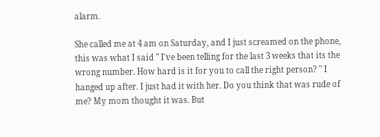alarm.

She called me at 4 am on Saturday, and I just screamed on the phone, this was what I said " I've been telling for the last 3 weeks that its the wrong number. How hard is it for you to call the right person? " I hanged up after. I just had it with her. Do you think that was rude of me? My mom thought it was. But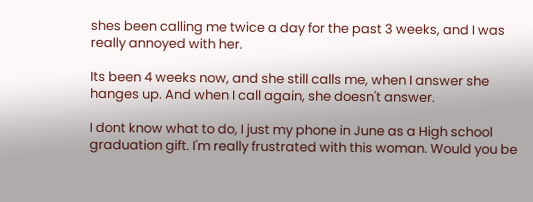shes been calling me twice a day for the past 3 weeks, and I was really annoyed with her.

Its been 4 weeks now, and she still calls me, when I answer she hanges up. And when I call again, she doesn't answer.

I dont know what to do, I just my phone in June as a High school graduation gift. I'm really frustrated with this woman. Would you be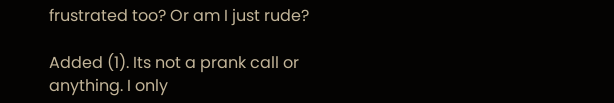frustrated too? Or am I just rude?

Added (1). Its not a prank call or anything. I only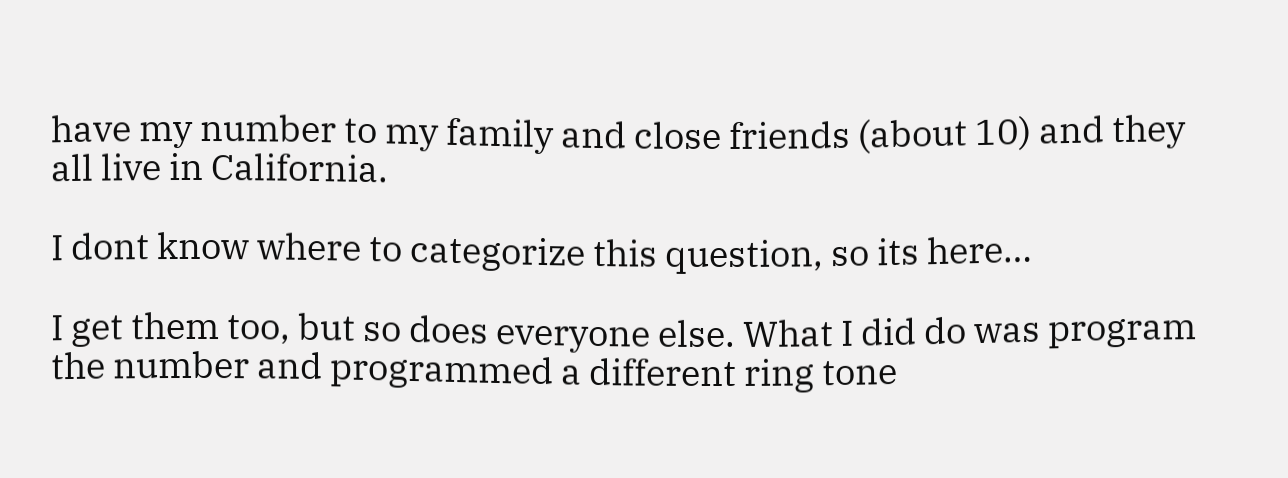have my number to my family and close friends (about 10) and they all live in California.

I dont know where to categorize this question, so its here…

I get them too, but so does everyone else. What I did do was program the number and programmed a different ring tone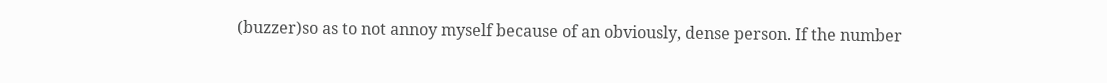(buzzer)so as to not annoy myself because of an obviously, dense person. If the number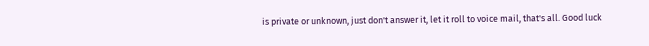is private or unknown, just don't answer it, let it roll to voice mail, that's all. Good luck